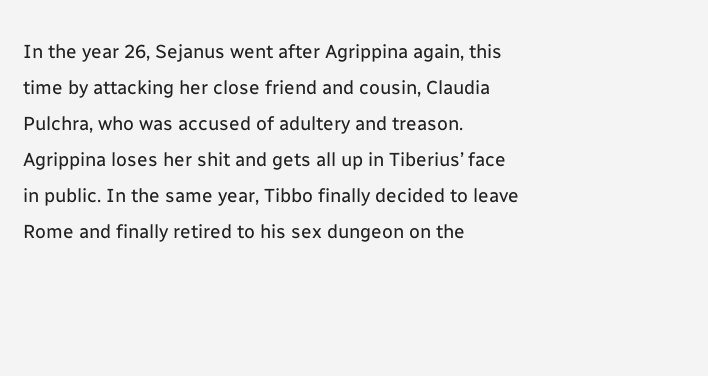In the year 26, Sejanus went after Agrippina again, this time by attacking her close friend and cousin, Claudia Pulchra, who was accused of adultery and treason. Agrippina loses her shit and gets all up in Tiberius’ face in public. In the same year, Tibbo finally decided to leave Rome and finally retired to his sex dungeon on the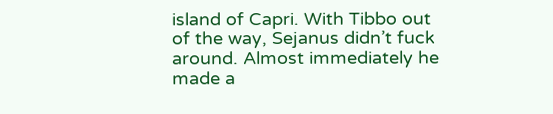island of Capri. With Tibbo out of the way, Sejanus didn’t fuck around. Almost immediately he made a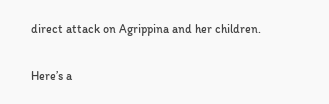direct attack on Agrippina and her children.

Here’s a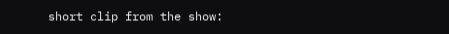short clip from the show: